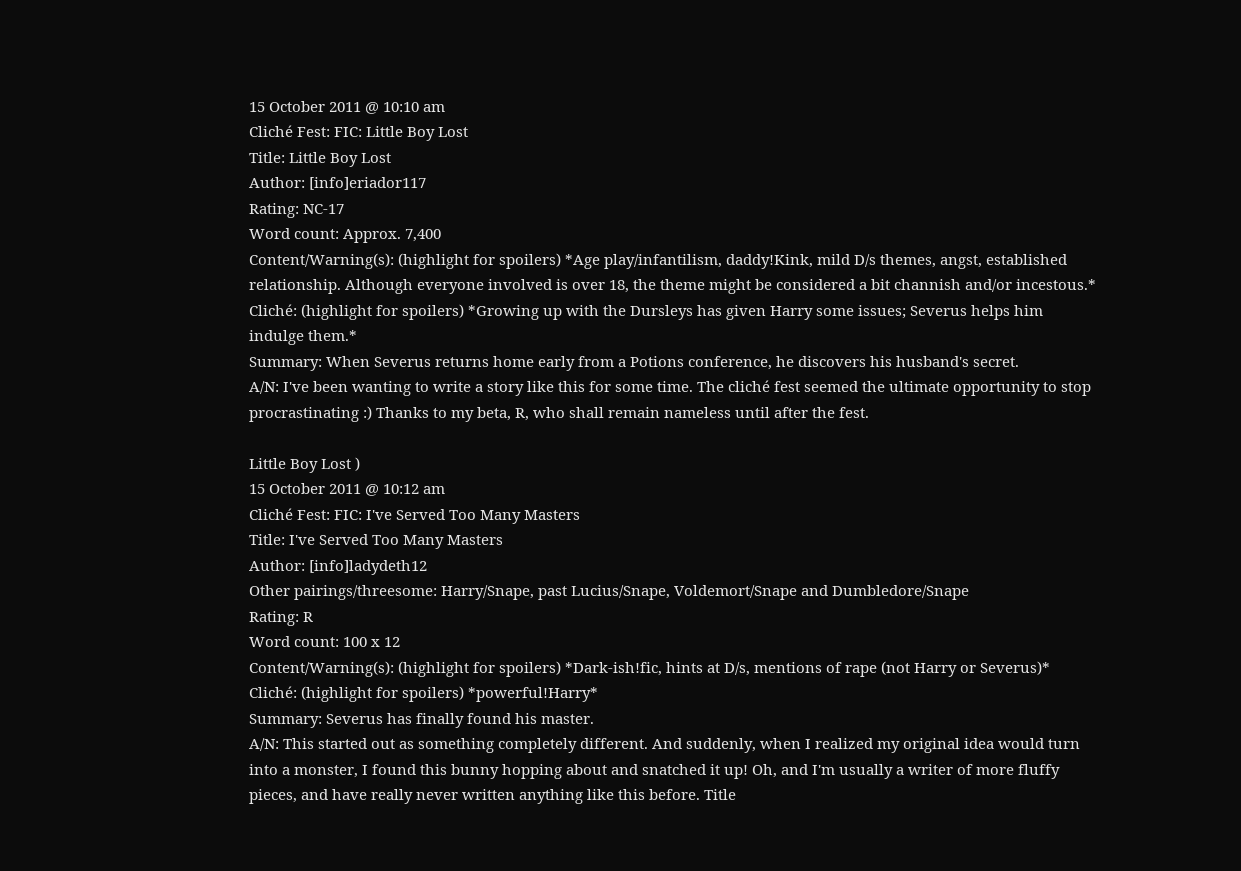15 October 2011 @ 10:10 am
Cliché Fest: FIC: Little Boy Lost
Title: Little Boy Lost
Author: [info]eriador117
Rating: NC-17
Word count: Approx. 7,400
Content/Warning(s): (highlight for spoilers) *Age play/infantilism, daddy!Kink, mild D/s themes, angst, established relationship. Although everyone involved is over 18, the theme might be considered a bit channish and/or incestous.*
Cliché: (highlight for spoilers) *Growing up with the Dursleys has given Harry some issues; Severus helps him indulge them.*
Summary: When Severus returns home early from a Potions conference, he discovers his husband's secret.
A/N: I've been wanting to write a story like this for some time. The cliché fest seemed the ultimate opportunity to stop procrastinating :) Thanks to my beta, R, who shall remain nameless until after the fest.

Little Boy Lost )
15 October 2011 @ 10:12 am
Cliché Fest: FIC: I've Served Too Many Masters
Title: I've Served Too Many Masters
Author: [info]ladydeth12
Other pairings/threesome: Harry/Snape, past Lucius/Snape, Voldemort/Snape and Dumbledore/Snape
Rating: R
Word count: 100 x 12
Content/Warning(s): (highlight for spoilers) *Dark-ish!fic, hints at D/s, mentions of rape (not Harry or Severus)*
Cliché: (highlight for spoilers) *powerful!Harry*
Summary: Severus has finally found his master.
A/N: This started out as something completely different. And suddenly, when I realized my original idea would turn into a monster, I found this bunny hopping about and snatched it up! Oh, and I'm usually a writer of more fluffy pieces, and have really never written anything like this before. Title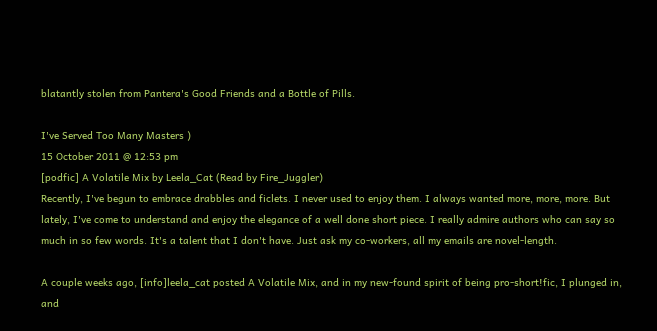blatantly stolen from Pantera's Good Friends and a Bottle of Pills.

I've Served Too Many Masters )
15 October 2011 @ 12:53 pm
[podfic] A Volatile Mix by Leela_Cat (Read by Fire_Juggler)
Recently, I've begun to embrace drabbles and ficlets. I never used to enjoy them. I always wanted more, more, more. But lately, I've come to understand and enjoy the elegance of a well done short piece. I really admire authors who can say so much in so few words. It's a talent that I don't have. Just ask my co-workers, all my emails are novel-length.

A couple weeks ago, [info]leela_cat posted A Volatile Mix, and in my new-found spirit of being pro-short!fic, I plunged in, and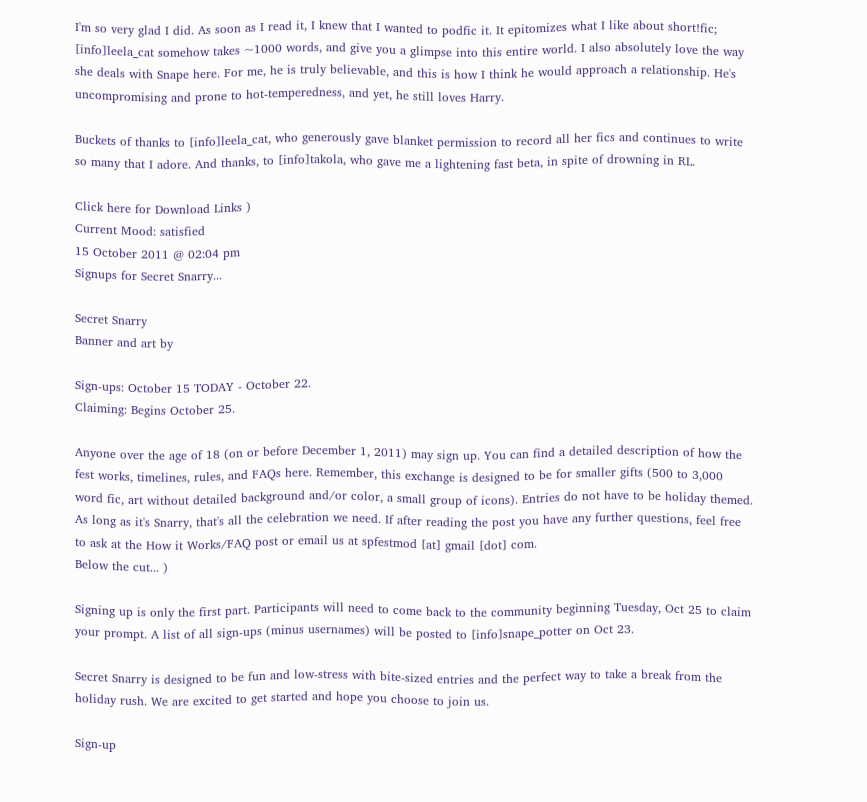I'm so very glad I did. As soon as I read it, I knew that I wanted to podfic it. It epitomizes what I like about short!fic; [info]leela_cat somehow takes ~1000 words, and give you a glimpse into this entire world. I also absolutely love the way she deals with Snape here. For me, he is truly believable, and this is how I think he would approach a relationship. He's uncompromising and prone to hot-temperedness, and yet, he still loves Harry.

Buckets of thanks to [info]leela_cat, who generously gave blanket permission to record all her fics and continues to write so many that I adore. And thanks, to [info]takola, who gave me a lightening fast beta, in spite of drowning in RL.

Click here for Download Links )
Current Mood: satisfied
15 October 2011 @ 02:04 pm
Signups for Secret Snarry...

Secret Snarry
Banner and art by

Sign-ups: October 15 TODAY - October 22.
Claiming: Begins October 25.

Anyone over the age of 18 (on or before December 1, 2011) may sign up. You can find a detailed description of how the fest works, timelines, rules, and FAQs here. Remember, this exchange is designed to be for smaller gifts (500 to 3,000 word fic, art without detailed background and/or color, a small group of icons). Entries do not have to be holiday themed. As long as it's Snarry, that's all the celebration we need. If after reading the post you have any further questions, feel free to ask at the How it Works/FAQ post or email us at spfestmod [at] gmail [dot] com.
Below the cut... )

Signing up is only the first part. Participants will need to come back to the community beginning Tuesday, Oct 25 to claim your prompt. A list of all sign-ups (minus usernames) will be posted to [info]snape_potter on Oct 23.

Secret Snarry is designed to be fun and low-stress with bite-sized entries and the perfect way to take a break from the holiday rush. We are excited to get started and hope you choose to join us.

Sign-up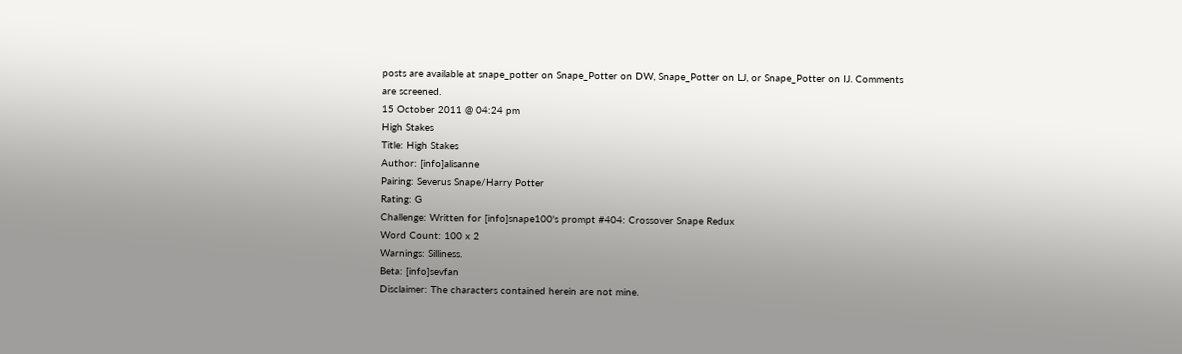posts are available at snape_potter on Snape_Potter on DW, Snape_Potter on LJ, or Snape_Potter on IJ. Comments are screened.
15 October 2011 @ 04:24 pm
High Stakes
Title: High Stakes
Author: [info]alisanne
Pairing: Severus Snape/Harry Potter
Rating: G
Challenge: Written for [info]snape100's prompt #404: Crossover Snape Redux
Word Count: 100 x 2
Warnings: Silliness.
Beta: [info]sevfan
Disclaimer: The characters contained herein are not mine.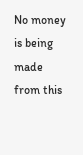No money is being made from this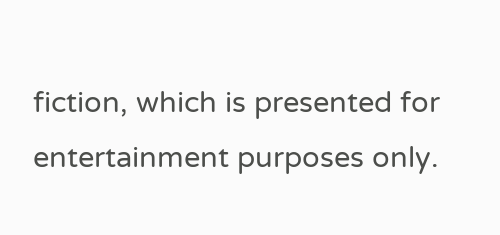fiction, which is presented for entertainment purposes only.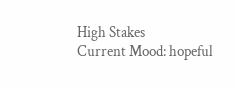High Stakes
Current Mood: hopeful